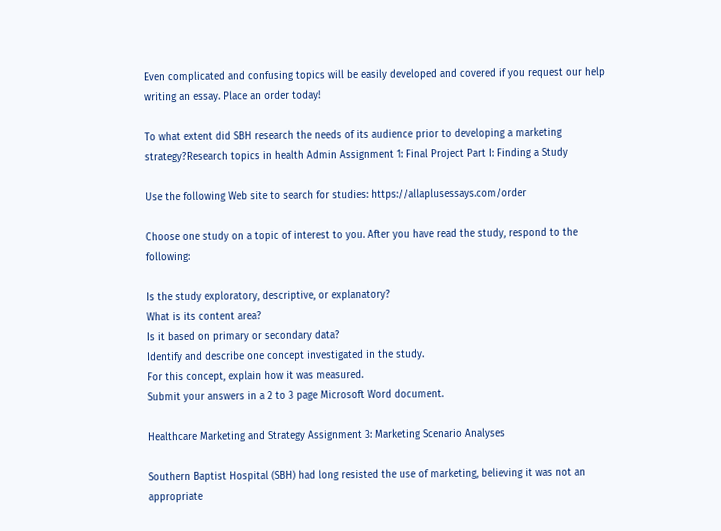Even complicated and confusing topics will be easily developed and covered if you request our help writing an essay. Place an order today!

To what extent did SBH research the needs of its audience prior to developing a marketing strategy?Research topics in health Admin Assignment 1: Final Project Part I: Finding a Study

Use the following Web site to search for studies: https://allaplusessays.com/order

Choose one study on a topic of interest to you. After you have read the study, respond to the following:

Is the study exploratory, descriptive, or explanatory?
What is its content area?
Is it based on primary or secondary data?
Identify and describe one concept investigated in the study.
For this concept, explain how it was measured.
Submit your answers in a 2 to 3 page Microsoft Word document.

Healthcare Marketing and Strategy Assignment 3: Marketing Scenario Analyses

Southern Baptist Hospital (SBH) had long resisted the use of marketing, believing it was not an appropriate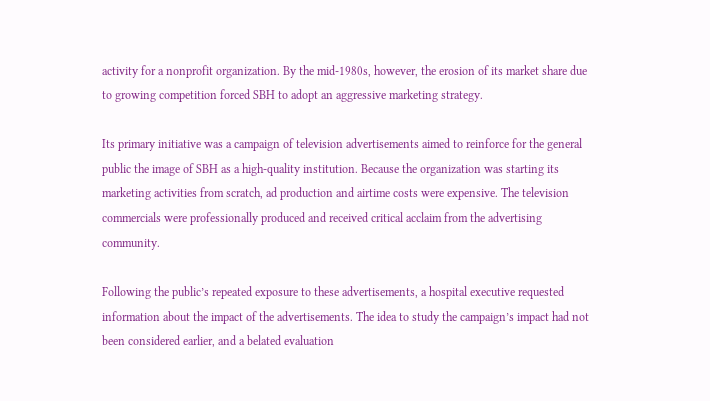activity for a nonprofit organization. By the mid-1980s, however, the erosion of its market share due to growing competition forced SBH to adopt an aggressive marketing strategy.

Its primary initiative was a campaign of television advertisements aimed to reinforce for the general public the image of SBH as a high-quality institution. Because the organization was starting its marketing activities from scratch, ad production and airtime costs were expensive. The television commercials were professionally produced and received critical acclaim from the advertising community.

Following the public’s repeated exposure to these advertisements, a hospital executive requested information about the impact of the advertisements. The idea to study the campaign’s impact had not been considered earlier, and a belated evaluation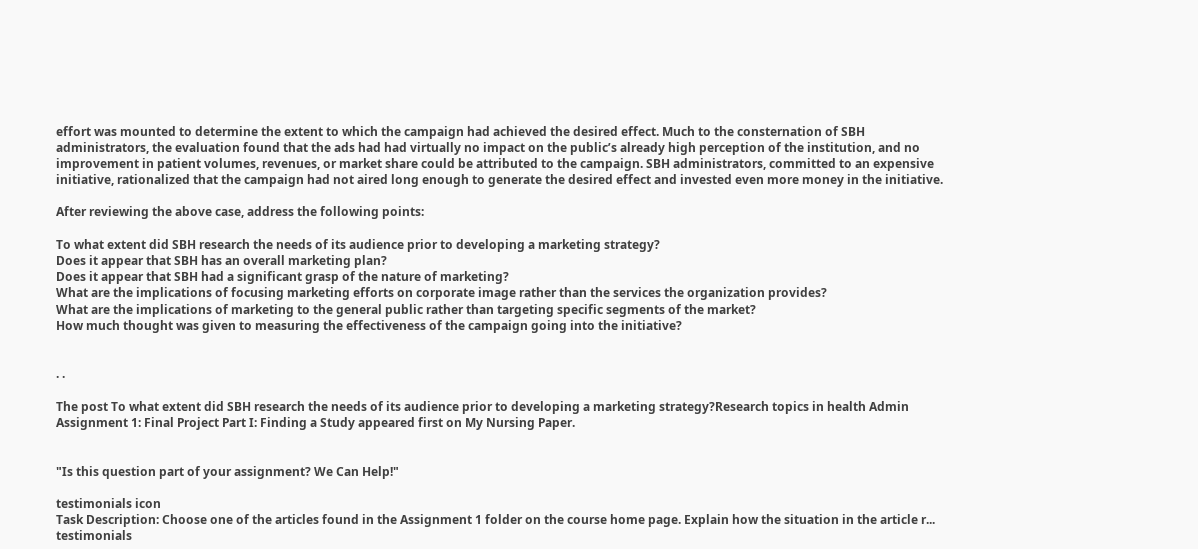effort was mounted to determine the extent to which the campaign had achieved the desired effect. Much to the consternation of SBH administrators, the evaluation found that the ads had had virtually no impact on the public’s already high perception of the institution, and no improvement in patient volumes, revenues, or market share could be attributed to the campaign. SBH administrators, committed to an expensive initiative, rationalized that the campaign had not aired long enough to generate the desired effect and invested even more money in the initiative.

After reviewing the above case, address the following points:

To what extent did SBH research the needs of its audience prior to developing a marketing strategy?
Does it appear that SBH has an overall marketing plan?
Does it appear that SBH had a significant grasp of the nature of marketing?
What are the implications of focusing marketing efforts on corporate image rather than the services the organization provides?
What are the implications of marketing to the general public rather than targeting specific segments of the market?
How much thought was given to measuring the effectiveness of the campaign going into the initiative?


. .

The post To what extent did SBH research the needs of its audience prior to developing a marketing strategy?Research topics in health Admin Assignment 1: Final Project Part I: Finding a Study appeared first on My Nursing Paper.


"Is this question part of your assignment? We Can Help!"

testimonials icon
Task Description: Choose one of the articles found in the Assignment 1 folder on the course home page. Explain how the situation in the article r...
testimonials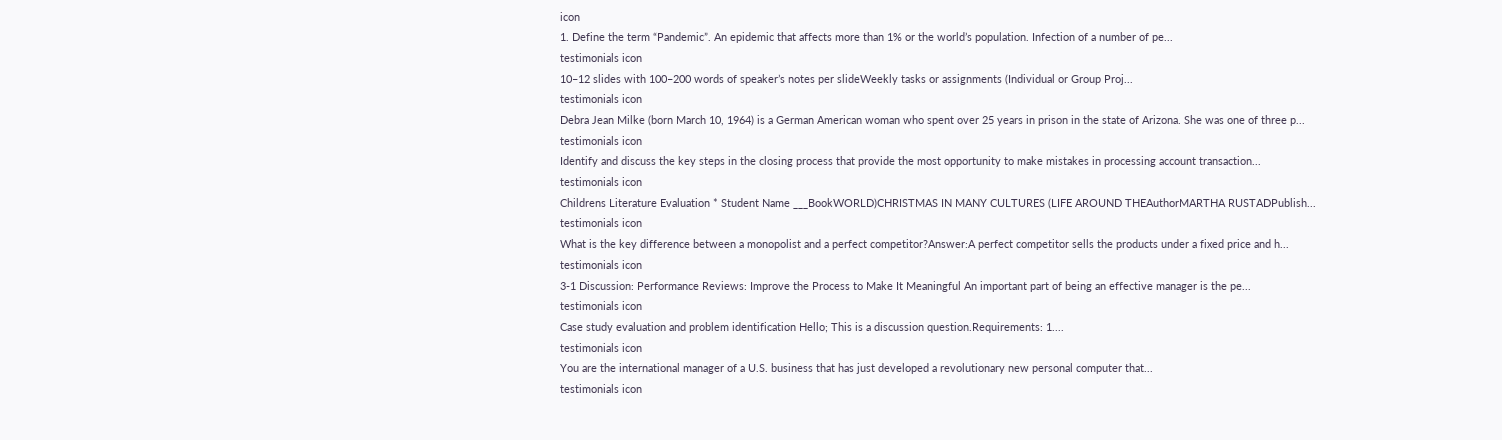icon
1. Define the term “Pandemic”. An epidemic that affects more than 1% or the world’s population. Infection of a number of pe...
testimonials icon
10–12 slides with 100–200 words of speaker’s notes per slideWeekly tasks or assignments (Individual or Group Proj...
testimonials icon
Debra Jean Milke (born March 10, 1964) is a German American woman who spent over 25 years in prison in the state of Arizona. She was one of three p...
testimonials icon
Identify and discuss the key steps in the closing process that provide the most opportunity to make mistakes in processing account transaction...
testimonials icon
Childrens Literature Evaluation * Student Name ___BookWORLD)CHRISTMAS IN MANY CULTURES (LIFE AROUND THEAuthorMARTHA RUSTADPublish...
testimonials icon
What is the key difference between a monopolist and a perfect competitor?Answer:A perfect competitor sells the products under a fixed price and h...
testimonials icon
3-1 Discussion: Performance Reviews: Improve the Process to Make It Meaningful An important part of being an effective manager is the pe...
testimonials icon
Case study evaluation and problem identification Hello; This is a discussion question.Requirements: 1....
testimonials icon
You are the international manager of a U.S. business that has just developed a revolutionary new personal computer that...
testimonials icon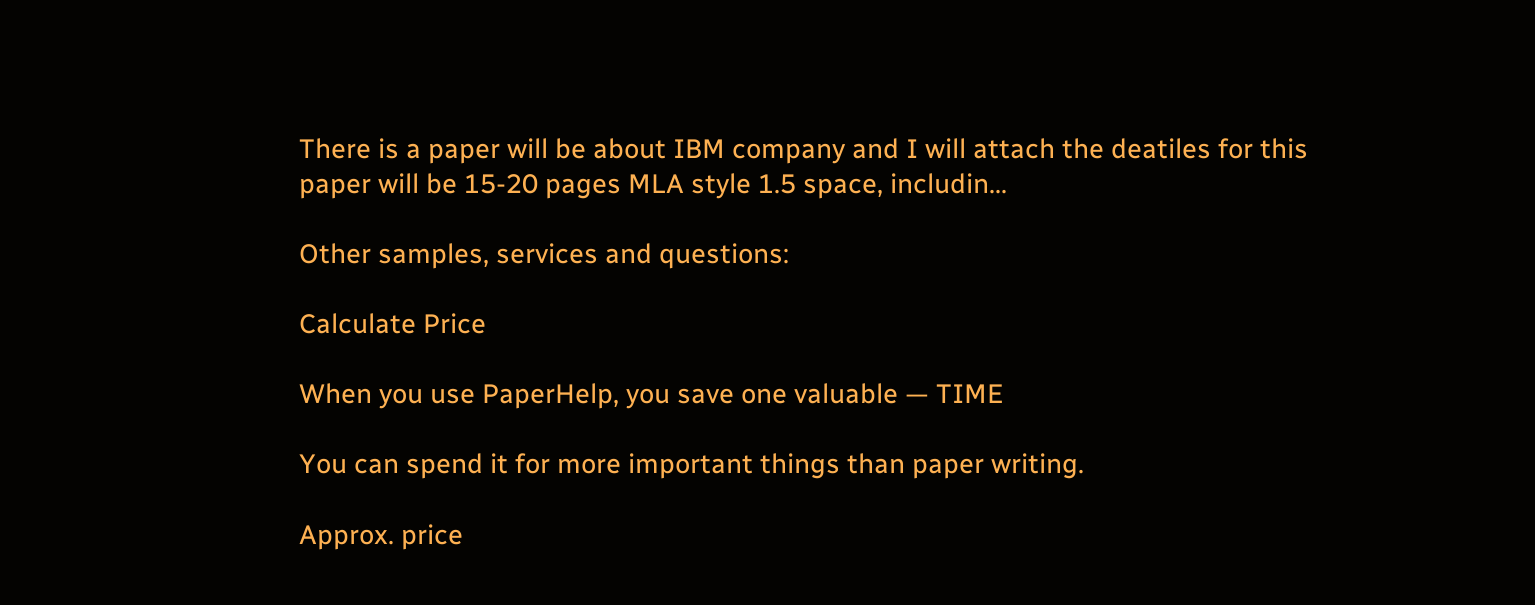There is a paper will be about IBM company and I will attach the deatiles for this paper will be 15-20 pages MLA style 1.5 space, includin...

Other samples, services and questions:

Calculate Price

When you use PaperHelp, you save one valuable — TIME

You can spend it for more important things than paper writing.

Approx. price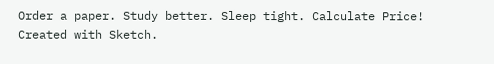Order a paper. Study better. Sleep tight. Calculate Price!
Created with Sketch.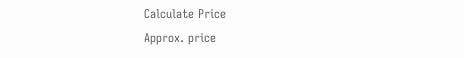Calculate Price
Approx. price